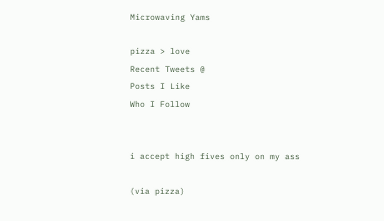Microwaving Yams

pizza > love
Recent Tweets @
Posts I Like
Who I Follow


i accept high fives only on my ass

(via pizza)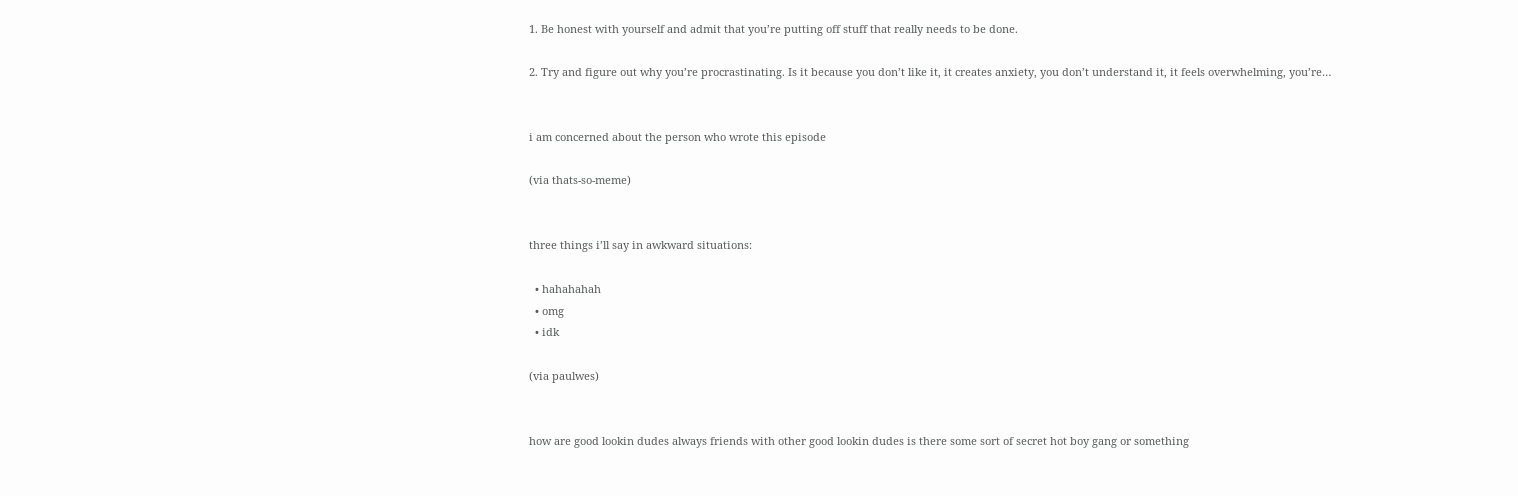1. Be honest with yourself and admit that you’re putting off stuff that really needs to be done.

2. Try and figure out why you’re procrastinating. Is it because you don’t like it, it creates anxiety, you don’t understand it, it feels overwhelming, you’re…


i am concerned about the person who wrote this episode

(via thats-so-meme)


three things i’ll say in awkward situations:

  • hahahahah
  • omg
  • idk

(via paulwes)


how are good lookin dudes always friends with other good lookin dudes is there some sort of secret hot boy gang or something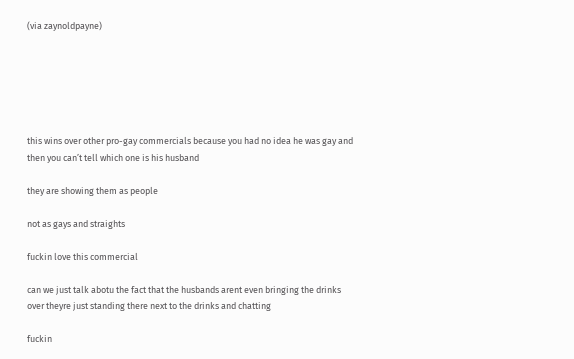(via zaynoldpayne)






this wins over other pro-gay commercials because you had no idea he was gay and then you can’t tell which one is his husband

they are showing them as people

not as gays and straights

fuckin love this commercial

can we just talk abotu the fact that the husbands arent even bringing the drinks over theyre just standing there next to the drinks and chatting

fuckin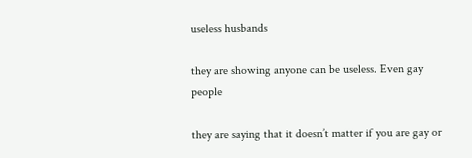useless husbands

they are showing anyone can be useless. Even gay people

they are saying that it doesn’t matter if you are gay or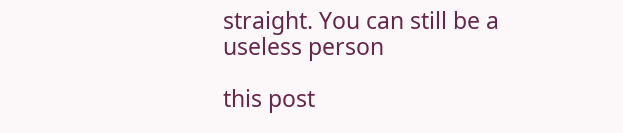straight. You can still be a useless person

this post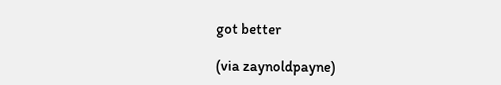got better

(via zaynoldpayne)